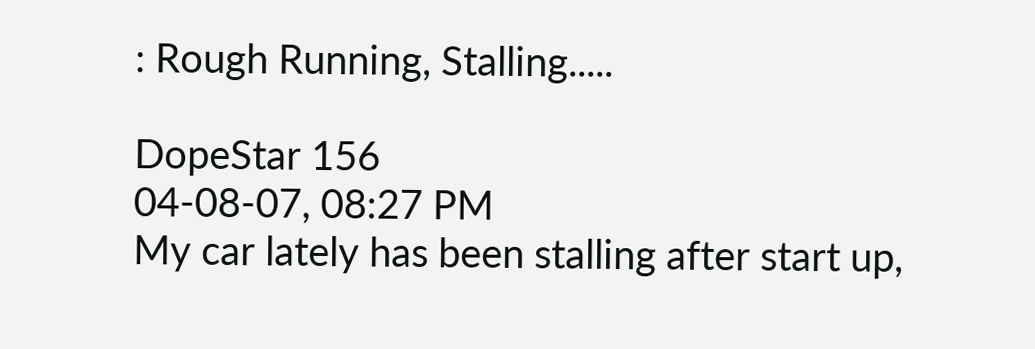: Rough Running, Stalling.....

DopeStar 156
04-08-07, 08:27 PM
My car lately has been stalling after start up,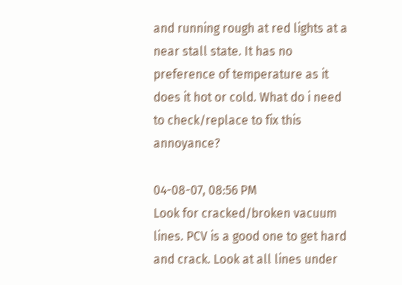and running rough at red lights at a near stall state. It has no preference of temperature as it does it hot or cold. What do i need to check/replace to fix this annoyance?

04-08-07, 08:56 PM
Look for cracked/broken vacuum lines. PCV is a good one to get hard and crack. Look at all lines under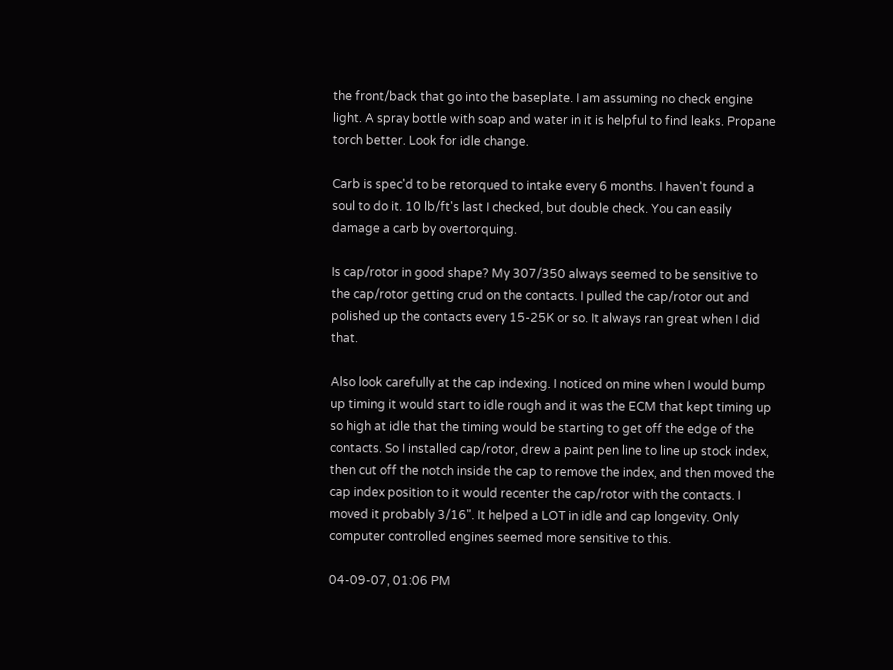the front/back that go into the baseplate. I am assuming no check engine light. A spray bottle with soap and water in it is helpful to find leaks. Propane torch better. Look for idle change.

Carb is spec'd to be retorqued to intake every 6 months. I haven't found a soul to do it. 10 lb/ft's last I checked, but double check. You can easily damage a carb by overtorquing.

Is cap/rotor in good shape? My 307/350 always seemed to be sensitive to the cap/rotor getting crud on the contacts. I pulled the cap/rotor out and polished up the contacts every 15-25K or so. It always ran great when I did that.

Also look carefully at the cap indexing. I noticed on mine when I would bump up timing it would start to idle rough and it was the ECM that kept timing up so high at idle that the timing would be starting to get off the edge of the contacts. So I installed cap/rotor, drew a paint pen line to line up stock index, then cut off the notch inside the cap to remove the index, and then moved the cap index position to it would recenter the cap/rotor with the contacts. I moved it probably 3/16". It helped a LOT in idle and cap longevity. Only computer controlled engines seemed more sensitive to this.

04-09-07, 01:06 PM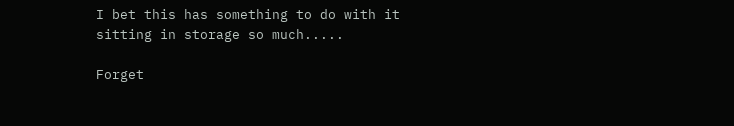I bet this has something to do with it sitting in storage so much.....

Forget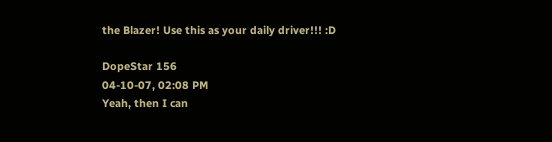the Blazer! Use this as your daily driver!!! :D

DopeStar 156
04-10-07, 02:08 PM
Yeah, then I can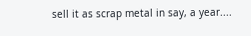sell it as scrap metal in say, a year....